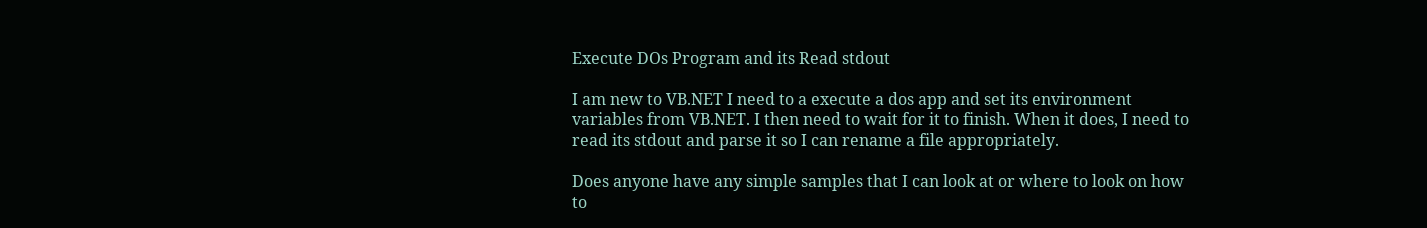Execute DOs Program and its Read stdout

I am new to VB.NET I need to a execute a dos app and set its environment variables from VB.NET. I then need to wait for it to finish. When it does, I need to read its stdout and parse it so I can rename a file appropriately.

Does anyone have any simple samples that I can look at or where to look on how to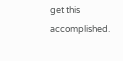get this accomplished.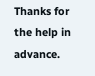Thanks for the help in advance.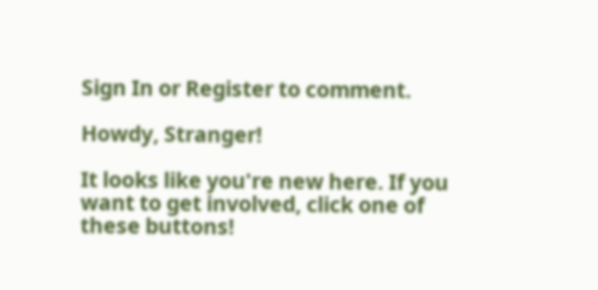Sign In or Register to comment.

Howdy, Stranger!

It looks like you're new here. If you want to get involved, click one of these buttons!